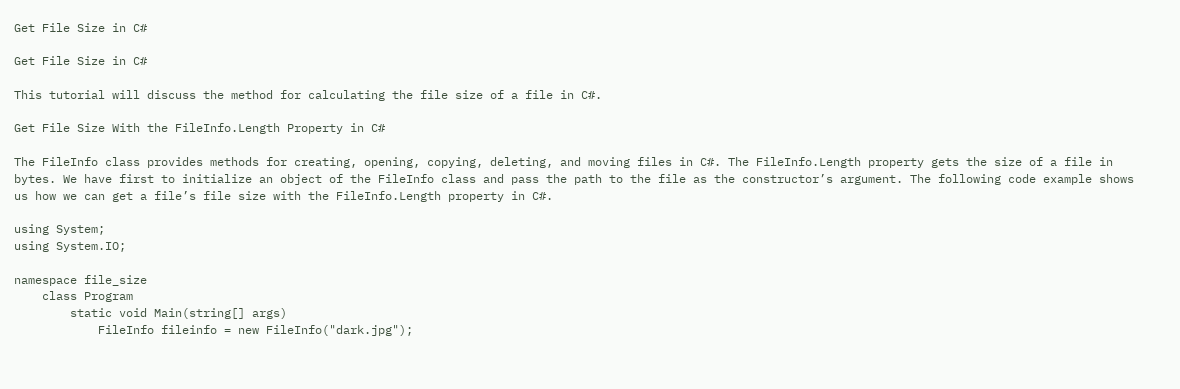Get File Size in C#

Get File Size in C#

This tutorial will discuss the method for calculating the file size of a file in C#.

Get File Size With the FileInfo.Length Property in C#

The FileInfo class provides methods for creating, opening, copying, deleting, and moving files in C#. The FileInfo.Length property gets the size of a file in bytes. We have first to initialize an object of the FileInfo class and pass the path to the file as the constructor’s argument. The following code example shows us how we can get a file’s file size with the FileInfo.Length property in C#.

using System;
using System.IO;

namespace file_size
    class Program
        static void Main(string[] args)
            FileInfo fileinfo = new FileInfo("dark.jpg");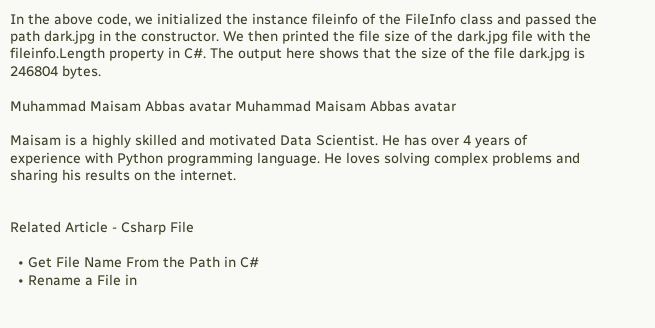In the above code, we initialized the instance fileinfo of the FileInfo class and passed the path dark.jpg in the constructor. We then printed the file size of the dark.jpg file with the fileinfo.Length property in C#. The output here shows that the size of the file dark.jpg is 246804 bytes.

Muhammad Maisam Abbas avatar Muhammad Maisam Abbas avatar

Maisam is a highly skilled and motivated Data Scientist. He has over 4 years of experience with Python programming language. He loves solving complex problems and sharing his results on the internet.


Related Article - Csharp File

  • Get File Name From the Path in C#
  • Rename a File in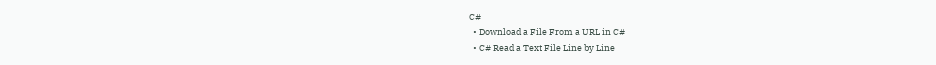C#
  • Download a File From a URL in C#
  • C# Read a Text File Line by Line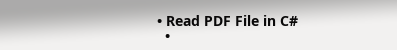• Read PDF File in C#
  •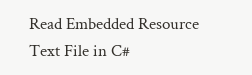Read Embedded Resource Text File in C#